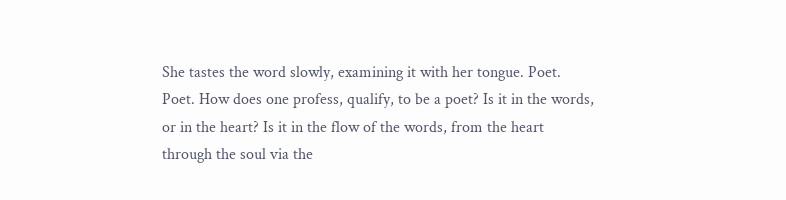She tastes the word slowly, examining it with her tongue. Poet. Poet. How does one profess, qualify, to be a poet? Is it in the words, or in the heart? Is it in the flow of the words, from the heart through the soul via the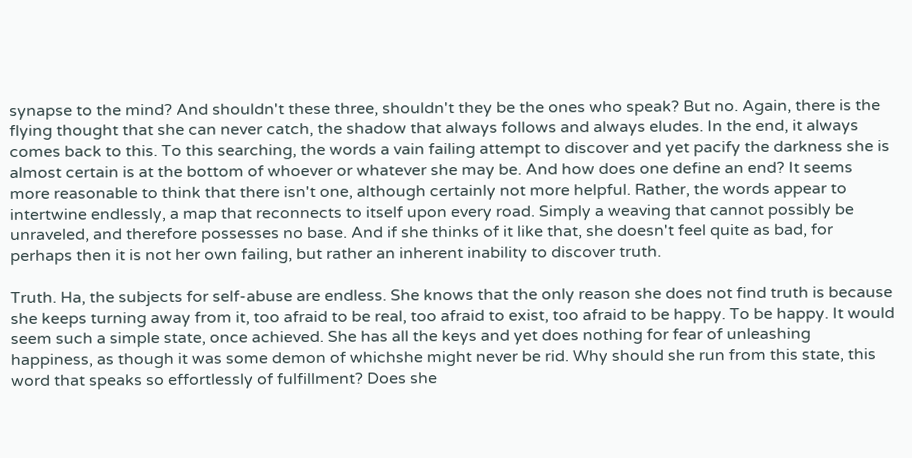synapse to the mind? And shouldn't these three, shouldn't they be the ones who speak? But no. Again, there is the flying thought that she can never catch, the shadow that always follows and always eludes. In the end, it always comes back to this. To this searching, the words a vain failing attempt to discover and yet pacify the darkness she is almost certain is at the bottom of whoever or whatever she may be. And how does one define an end? It seems more reasonable to think that there isn't one, although certainly not more helpful. Rather, the words appear to intertwine endlessly, a map that reconnects to itself upon every road. Simply a weaving that cannot possibly be unraveled, and therefore possesses no base. And if she thinks of it like that, she doesn't feel quite as bad, for perhaps then it is not her own failing, but rather an inherent inability to discover truth.

Truth. Ha, the subjects for self-abuse are endless. She knows that the only reason she does not find truth is because she keeps turning away from it, too afraid to be real, too afraid to exist, too afraid to be happy. To be happy. It would seem such a simple state, once achieved. She has all the keys and yet does nothing for fear of unleashing happiness, as though it was some demon of whichshe might never be rid. Why should she run from this state, this word that speaks so effortlessly of fulfillment? Does she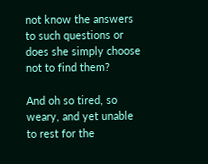not know the answers to such questions or does she simply choose not to find them?

And oh so tired, so weary, and yet unable to rest for the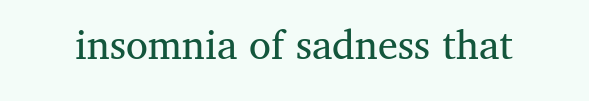insomnia of sadness that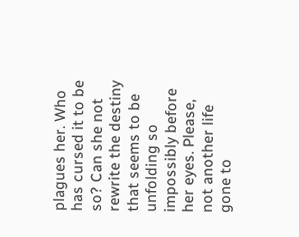plagues her. Who has cursed it to be so? Can she not rewrite the destiny that seems to be unfolding so impossibly before her eyes. Please, not another life gone to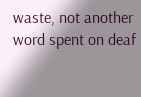waste, not another word spent on deaf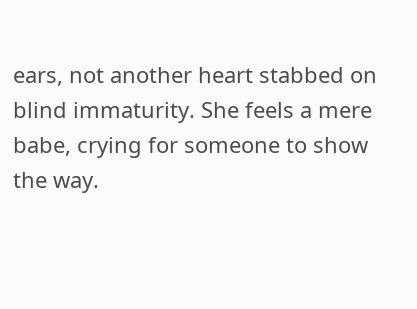ears, not another heart stabbed on blind immaturity. She feels a mere babe, crying for someone to show the way.